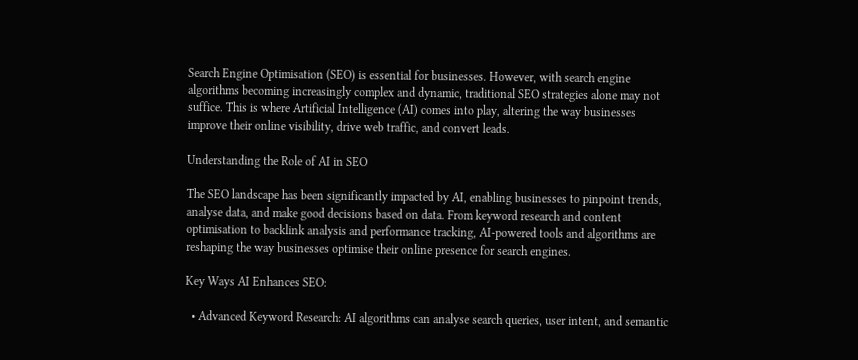Search Engine Optimisation (SEO) is essential for businesses. However, with search engine algorithms becoming increasingly complex and dynamic, traditional SEO strategies alone may not suffice. This is where Artificial Intelligence (AI) comes into play, altering the way businesses improve their online visibility, drive web traffic, and convert leads.

Understanding the Role of AI in SEO

The SEO landscape has been significantly impacted by AI, enabling businesses to pinpoint trends, analyse data, and make good decisions based on data. From keyword research and content optimisation to backlink analysis and performance tracking, AI-powered tools and algorithms are reshaping the way businesses optimise their online presence for search engines.

Key Ways AI Enhances SEO:

  • Advanced Keyword Research: AI algorithms can analyse search queries, user intent, and semantic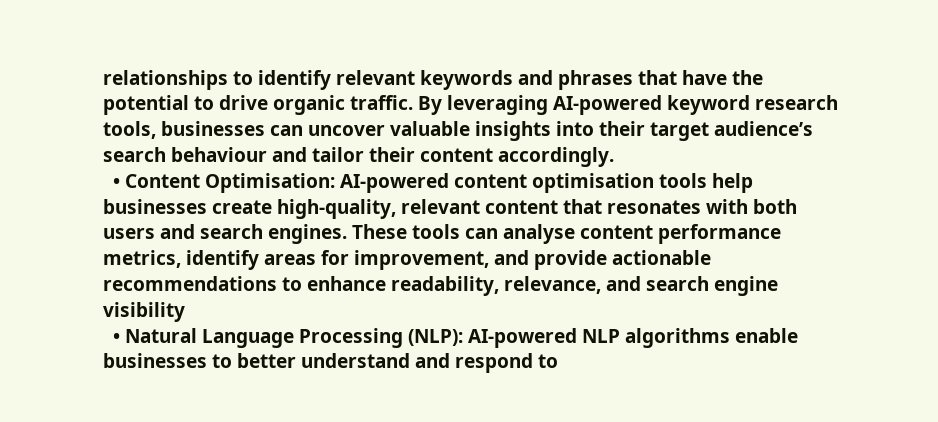relationships to identify relevant keywords and phrases that have the potential to drive organic traffic. By leveraging AI-powered keyword research tools, businesses can uncover valuable insights into their target audience’s search behaviour and tailor their content accordingly.
  • Content Optimisation: AI-powered content optimisation tools help businesses create high-quality, relevant content that resonates with both users and search engines. These tools can analyse content performance metrics, identify areas for improvement, and provide actionable recommendations to enhance readability, relevance, and search engine visibility
  • Natural Language Processing (NLP): AI-powered NLP algorithms enable businesses to better understand and respond to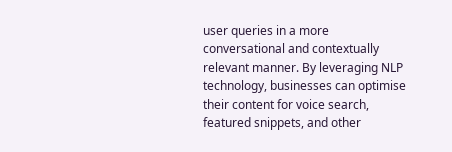user queries in a more conversational and contextually relevant manner. By leveraging NLP technology, businesses can optimise their content for voice search, featured snippets, and other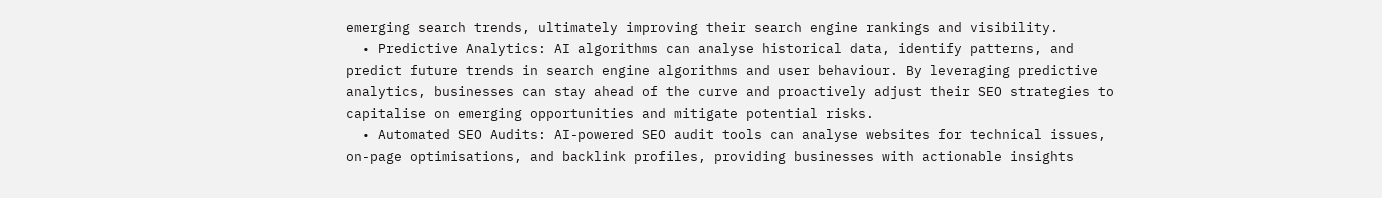emerging search trends, ultimately improving their search engine rankings and visibility.
  • Predictive Analytics: AI algorithms can analyse historical data, identify patterns, and predict future trends in search engine algorithms and user behaviour. By leveraging predictive analytics, businesses can stay ahead of the curve and proactively adjust their SEO strategies to capitalise on emerging opportunities and mitigate potential risks.
  • Automated SEO Audits: AI-powered SEO audit tools can analyse websites for technical issues, on-page optimisations, and backlink profiles, providing businesses with actionable insights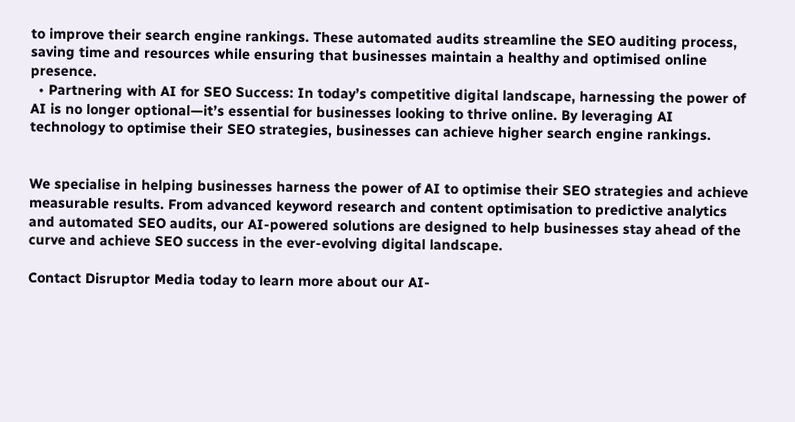to improve their search engine rankings. These automated audits streamline the SEO auditing process, saving time and resources while ensuring that businesses maintain a healthy and optimised online presence.
  • Partnering with AI for SEO Success: In today’s competitive digital landscape, harnessing the power of AI is no longer optional—it’s essential for businesses looking to thrive online. By leveraging AI technology to optimise their SEO strategies, businesses can achieve higher search engine rankings.


We specialise in helping businesses harness the power of AI to optimise their SEO strategies and achieve measurable results. From advanced keyword research and content optimisation to predictive analytics and automated SEO audits, our AI-powered solutions are designed to help businesses stay ahead of the curve and achieve SEO success in the ever-evolving digital landscape.

Contact Disruptor Media today to learn more about our AI-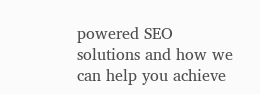powered SEO solutions and how we can help you achieve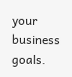your business goals.